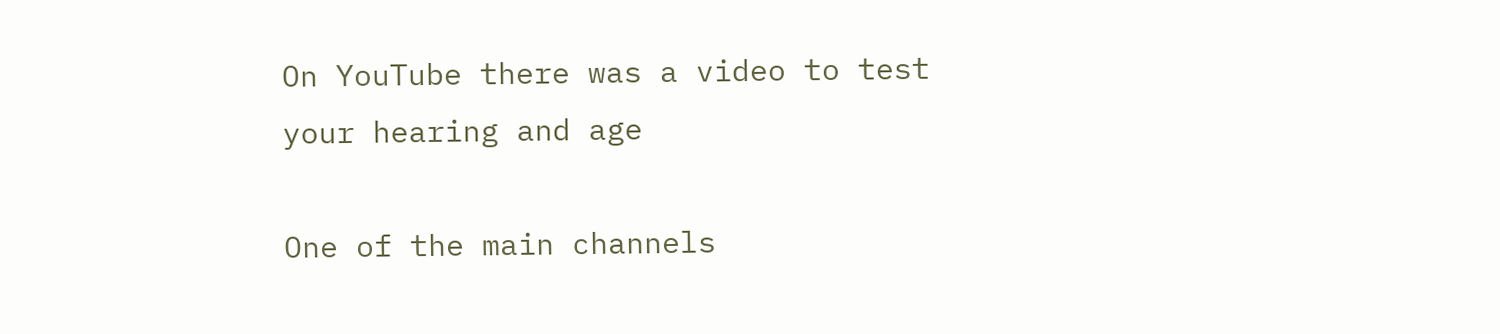On YouTube there was a video to test your hearing and age

One of the main channels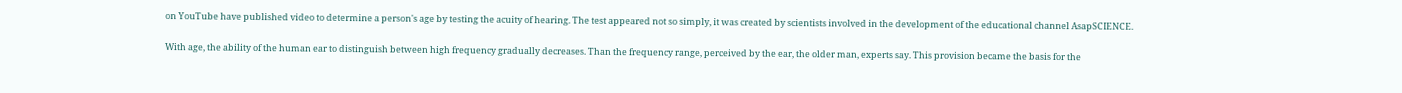on YouTube have published video to determine a person's age by testing the acuity of hearing. The test appeared not so simply, it was created by scientists involved in the development of the educational channel AsapSCIENCE.

With age, the ability of the human ear to distinguish between high frequency gradually decreases. Than the frequency range, perceived by the ear, the older man, experts say. This provision became the basis for the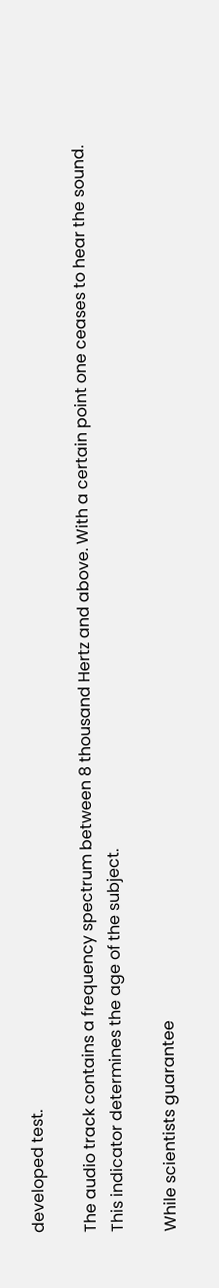developed test.

The audio track contains a frequency spectrum between 8 thousand Hertz and above. With a certain point one ceases to hear the sound. This indicator determines the age of the subject.

While scientists guarantee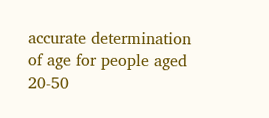accurate determination of age for people aged 20-50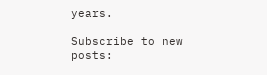years.

Subscribe to new posts: